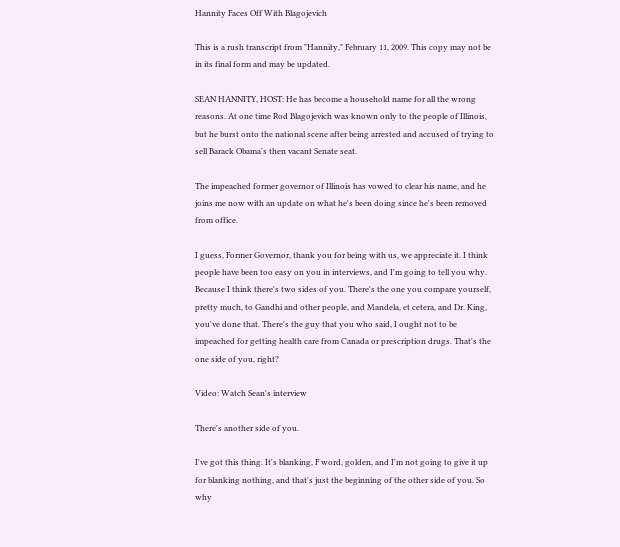Hannity Faces Off With Blagojevich

This is a rush transcript from "Hannity," February 11, 2009. This copy may not be in its final form and may be updated.

SEAN HANNITY, HOST: He has become a household name for all the wrong reasons. At one time Rod Blagojevich was known only to the people of Illinois, but he burst onto the national scene after being arrested and accused of trying to sell Barack Obama's then vacant Senate seat.

The impeached former governor of Illinois has vowed to clear his name, and he joins me now with an update on what he's been doing since he's been removed from office.

I guess, Former Governor, thank you for being with us, we appreciate it. I think people have been too easy on you in interviews, and I'm going to tell you why. Because I think there's two sides of you. There's the one you compare yourself, pretty much, to Gandhi and other people, and Mandela, et cetera, and Dr. King, you've done that. There's the guy that you who said, I ought not to be impeached for getting health care from Canada or prescription drugs. That's the one side of you, right?

Video: Watch Sean's interview

There's another side of you.

I've got this thing. It's blanking, F word, golden, and I'm not going to give it up for blanking nothing, and that's just the beginning of the other side of you. So why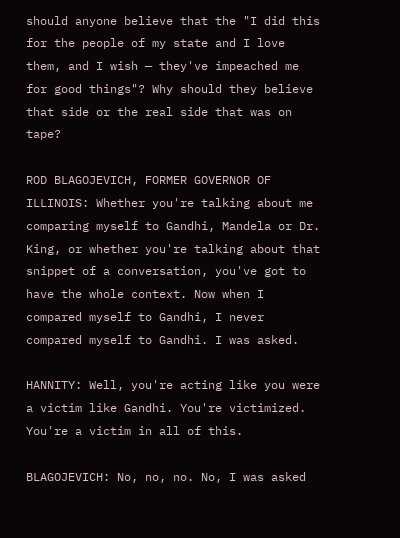should anyone believe that the "I did this for the people of my state and I love them, and I wish — they've impeached me for good things"? Why should they believe that side or the real side that was on tape?

ROD BLAGOJEVICH, FORMER GOVERNOR OF ILLINOIS: Whether you're talking about me comparing myself to Gandhi, Mandela or Dr. King, or whether you're talking about that snippet of a conversation, you've got to have the whole context. Now when I compared myself to Gandhi, I never compared myself to Gandhi. I was asked.

HANNITY: Well, you're acting like you were a victim like Gandhi. You're victimized. You're a victim in all of this.

BLAGOJEVICH: No, no, no. No, I was asked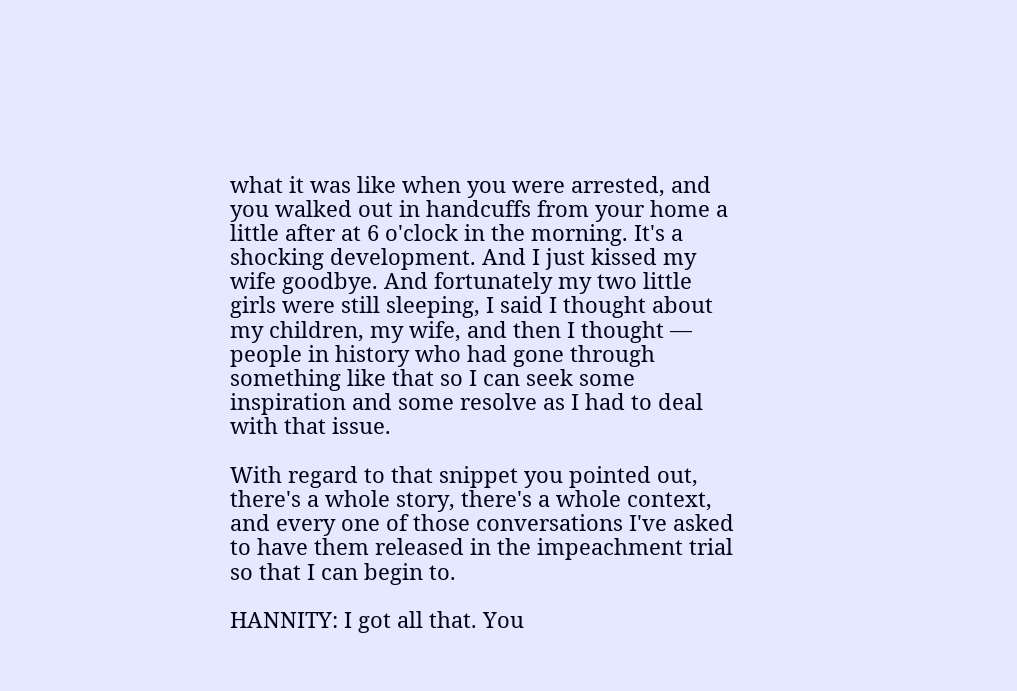what it was like when you were arrested, and you walked out in handcuffs from your home a little after at 6 o'clock in the morning. It's a shocking development. And I just kissed my wife goodbye. And fortunately my two little girls were still sleeping, I said I thought about my children, my wife, and then I thought — people in history who had gone through something like that so I can seek some inspiration and some resolve as I had to deal with that issue.

With regard to that snippet you pointed out, there's a whole story, there's a whole context, and every one of those conversations I've asked to have them released in the impeachment trial so that I can begin to.

HANNITY: I got all that. You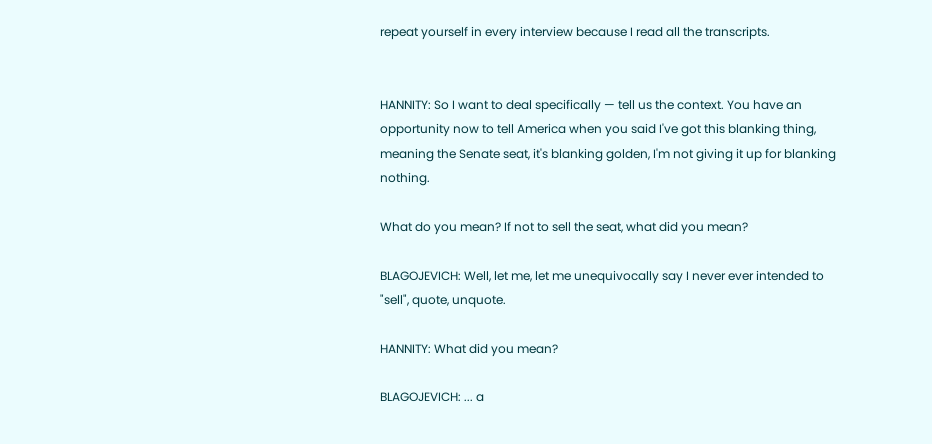repeat yourself in every interview because I read all the transcripts.


HANNITY: So I want to deal specifically — tell us the context. You have an opportunity now to tell America when you said I've got this blanking thing, meaning the Senate seat, it's blanking golden, I'm not giving it up for blanking nothing.

What do you mean? If not to sell the seat, what did you mean?

BLAGOJEVICH: Well, let me, let me unequivocally say I never ever intended to "sell", quote, unquote.

HANNITY: What did you mean?

BLAGOJEVICH: ... a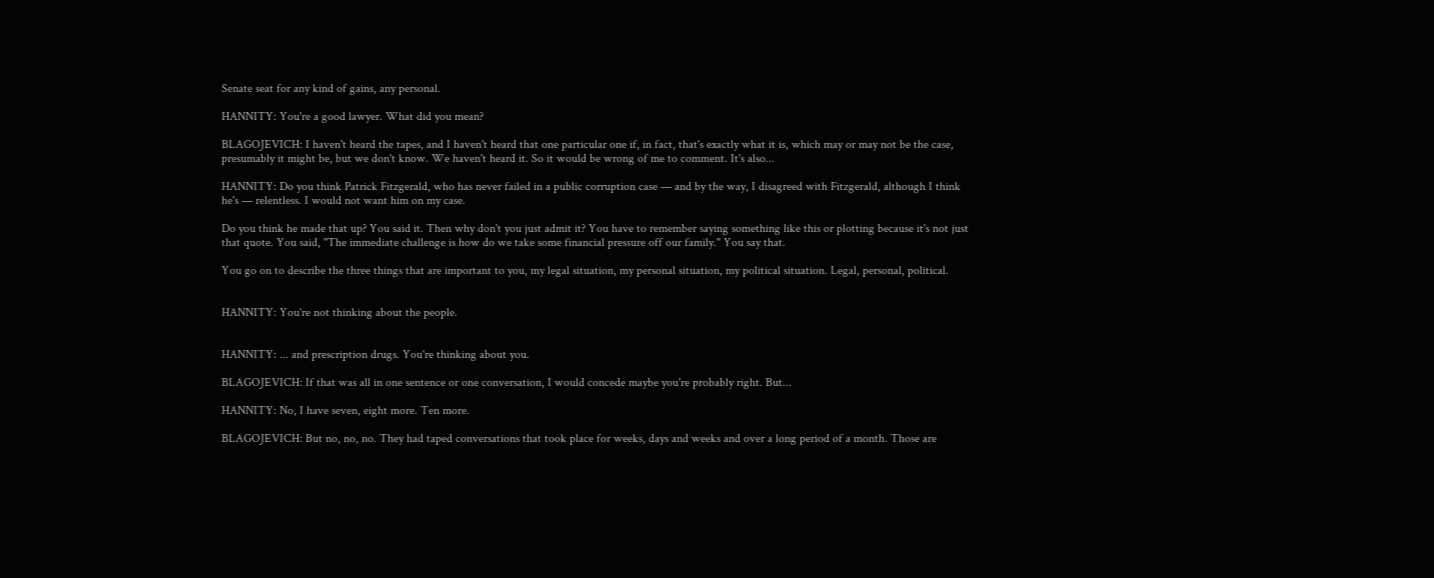Senate seat for any kind of gains, any personal.

HANNITY: You're a good lawyer. What did you mean?

BLAGOJEVICH: I haven't heard the tapes, and I haven't heard that one particular one if, in fact, that's exactly what it is, which may or may not be the case, presumably it might be, but we don't know. We haven't heard it. So it would be wrong of me to comment. It's also...

HANNITY: Do you think Patrick Fitzgerald, who has never failed in a public corruption case — and by the way, I disagreed with Fitzgerald, although I think he's — relentless. I would not want him on my case.

Do you think he made that up? You said it. Then why don't you just admit it? You have to remember saying something like this or plotting because it's not just that quote. You said, "The immediate challenge is how do we take some financial pressure off our family." You say that.

You go on to describe the three things that are important to you, my legal situation, my personal situation, my political situation. Legal, personal, political.


HANNITY: You're not thinking about the people.


HANNITY: ... and prescription drugs. You're thinking about you.

BLAGOJEVICH: If that was all in one sentence or one conversation, I would concede maybe you're probably right. But...

HANNITY: No, I have seven, eight more. Ten more.

BLAGOJEVICH: But no, no, no. They had taped conversations that took place for weeks, days and weeks and over a long period of a month. Those are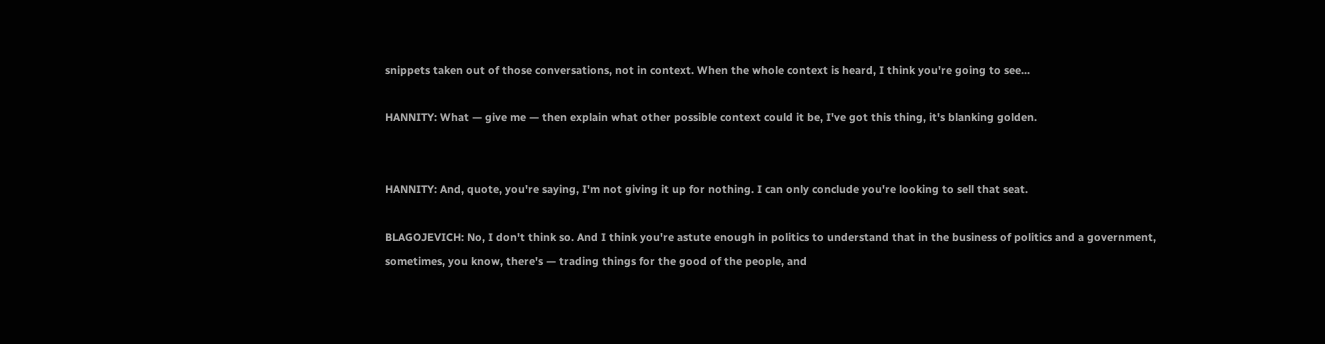snippets taken out of those conversations, not in context. When the whole context is heard, I think you're going to see...

HANNITY: What — give me — then explain what other possible context could it be, I've got this thing, it's blanking golden.


HANNITY: And, quote, you're saying, I'm not giving it up for nothing. I can only conclude you're looking to sell that seat.

BLAGOJEVICH: No, I don't think so. And I think you're astute enough in politics to understand that in the business of politics and a government, sometimes, you know, there's — trading things for the good of the people, and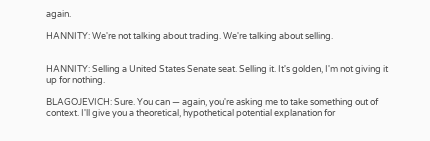again.

HANNITY: We're not talking about trading. We're talking about selling.


HANNITY: Selling a United States Senate seat. Selling it. It's golden, I'm not giving it up for nothing.

BLAGOJEVICH: Sure. You can — again, you're asking me to take something out of context. I'll give you a theoretical, hypothetical potential explanation for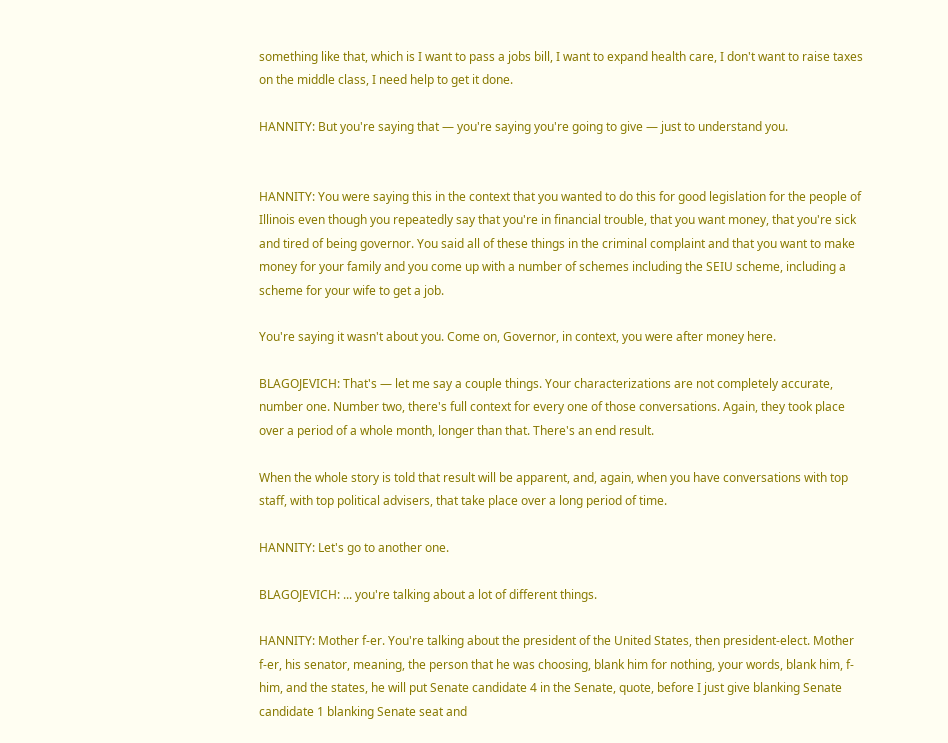something like that, which is I want to pass a jobs bill, I want to expand health care, I don't want to raise taxes on the middle class, I need help to get it done.

HANNITY: But you're saying that — you're saying you're going to give — just to understand you.


HANNITY: You were saying this in the context that you wanted to do this for good legislation for the people of Illinois even though you repeatedly say that you're in financial trouble, that you want money, that you're sick and tired of being governor. You said all of these things in the criminal complaint and that you want to make money for your family and you come up with a number of schemes including the SEIU scheme, including a scheme for your wife to get a job.

You're saying it wasn't about you. Come on, Governor, in context, you were after money here.

BLAGOJEVICH: That's — let me say a couple things. Your characterizations are not completely accurate, number one. Number two, there's full context for every one of those conversations. Again, they took place over a period of a whole month, longer than that. There's an end result.

When the whole story is told that result will be apparent, and, again, when you have conversations with top staff, with top political advisers, that take place over a long period of time.

HANNITY: Let's go to another one.

BLAGOJEVICH: ... you're talking about a lot of different things.

HANNITY: Mother f-er. You're talking about the president of the United States, then president-elect. Mother f-er, his senator, meaning, the person that he was choosing, blank him for nothing, your words, blank him, f-him, and the states, he will put Senate candidate 4 in the Senate, quote, before I just give blanking Senate candidate 1 blanking Senate seat and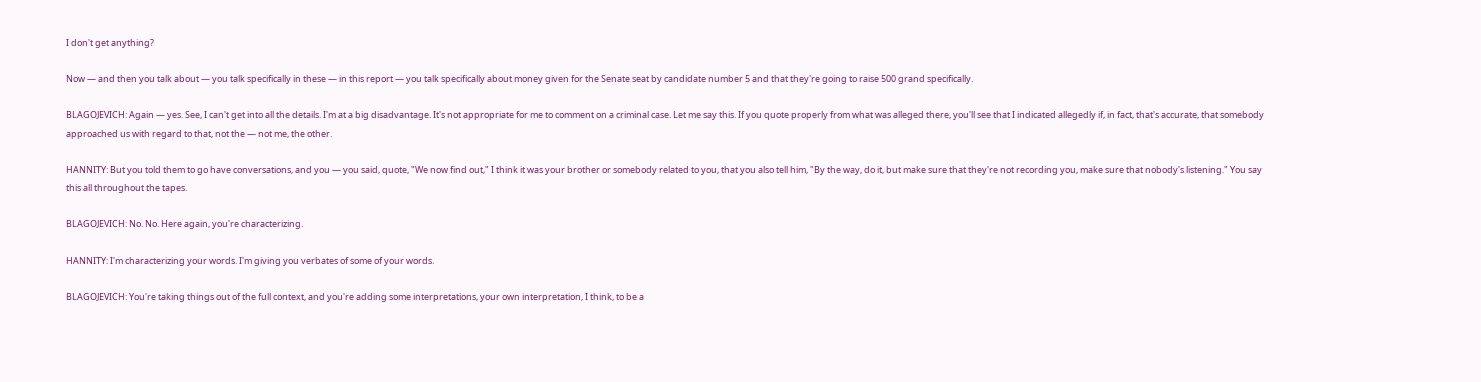I don't get anything?

Now — and then you talk about — you talk specifically in these — in this report — you talk specifically about money given for the Senate seat by candidate number 5 and that they're going to raise 500 grand specifically.

BLAGOJEVICH: Again — yes. See, I can't get into all the details. I'm at a big disadvantage. It's not appropriate for me to comment on a criminal case. Let me say this. If you quote properly from what was alleged there, you'll see that I indicated allegedly if, in fact, that's accurate, that somebody approached us with regard to that, not the — not me, the other.

HANNITY: But you told them to go have conversations, and you — you said, quote, "We now find out," I think it was your brother or somebody related to you, that you also tell him, "By the way, do it, but make sure that they're not recording you, make sure that nobody's listening." You say this all throughout the tapes.

BLAGOJEVICH: No. No. Here again, you're characterizing.

HANNITY: I'm characterizing your words. I'm giving you verbates of some of your words.

BLAGOJEVICH: You're taking things out of the full context, and you're adding some interpretations, your own interpretation, I think, to be a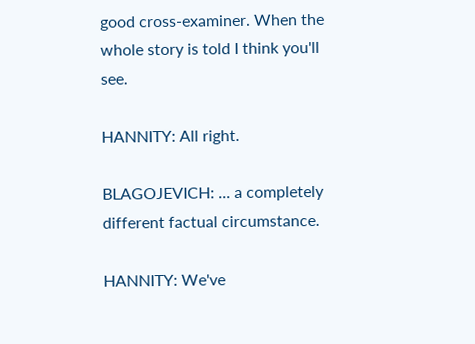good cross-examiner. When the whole story is told I think you'll see.

HANNITY: All right.

BLAGOJEVICH: ... a completely different factual circumstance.

HANNITY: We've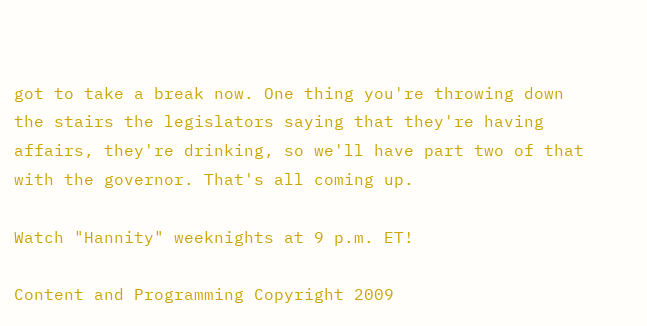got to take a break now. One thing you're throwing down the stairs the legislators saying that they're having affairs, they're drinking, so we'll have part two of that with the governor. That's all coming up.

Watch "Hannity" weeknights at 9 p.m. ET!

Content and Programming Copyright 2009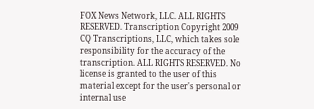FOX News Network, LLC. ALL RIGHTS RESERVED. Transcription Copyright 2009 CQ Transcriptions, LLC, which takes sole responsibility for the accuracy of the transcription. ALL RIGHTS RESERVED. No license is granted to the user of this material except for the user's personal or internal use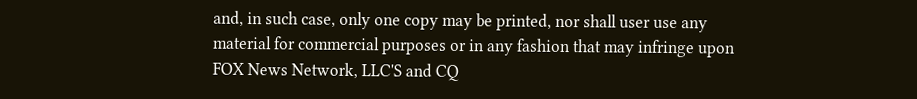and, in such case, only one copy may be printed, nor shall user use any material for commercial purposes or in any fashion that may infringe upon FOX News Network, LLC'S and CQ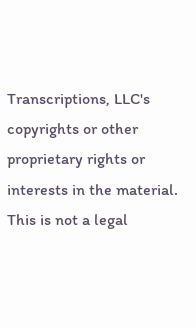Transcriptions, LLC's copyrights or other proprietary rights or interests in the material. This is not a legal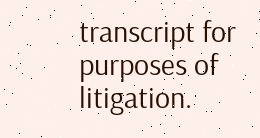transcript for purposes of litigation.